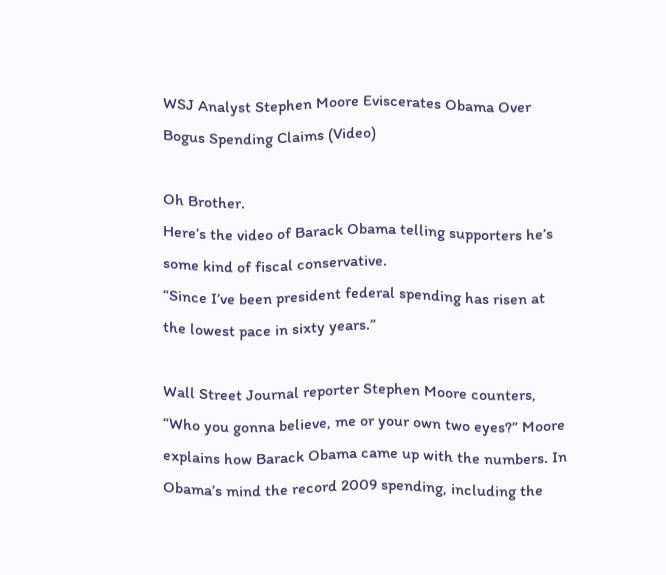WSJ Analyst Stephen Moore Eviscerates Obama Over Bogus Spending Claims (Video)

Oh Brother.
Here’s the video of Barack Obama telling supporters he’s some kind of fiscal conservative.
“Since I’ve been president federal spending has risen at the lowest pace in sixty years.”

Wall Street Journal reporter Stephen Moore counters, “Who you gonna believe, me or your own two eyes?” Moore explains how Barack Obama came up with the numbers. In Obama’s mind the record 2009 spending, including the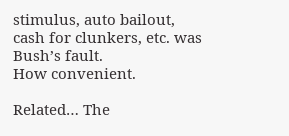stimulus, auto bailout, cash for clunkers, etc. was Bush’s fault.
How convenient.

Related… The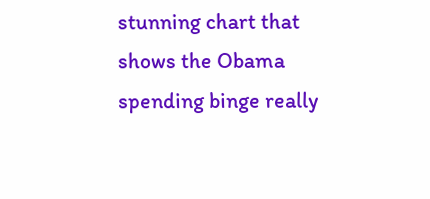stunning chart that shows the Obama spending binge really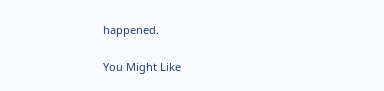happened.

You Might Like